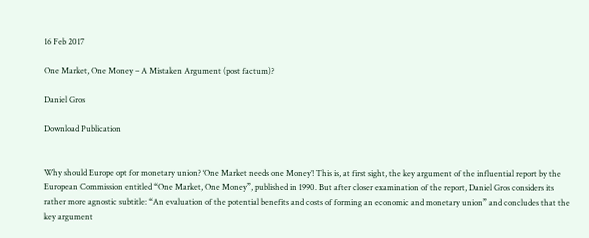16 Feb 2017

One Market, One Money – A Mistaken Argument (post factum)?

Daniel Gros

Download Publication


Why should Europe opt for monetary union? ‘One Market needs one Money’! This is, at first sight, the key argument of the influential report by the European Commission entitled “One Market, One Money”, published in 1990. But after closer examination of the report, Daniel Gros considers its rather more agnostic subtitle: “An evaluation of the potential benefits and costs of forming an economic and monetary union” and concludes that the key argument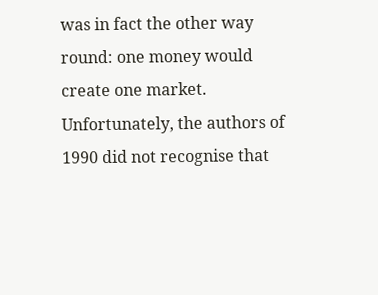was in fact the other way round: one money would create one market. Unfortunately, the authors of 1990 did not recognise that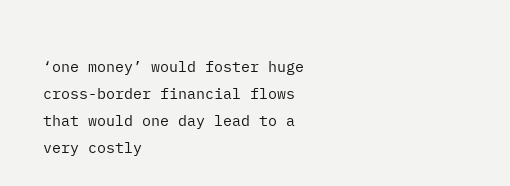‘one money’ would foster huge cross-border financial flows that would one day lead to a very costly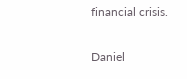financial crisis.

Daniel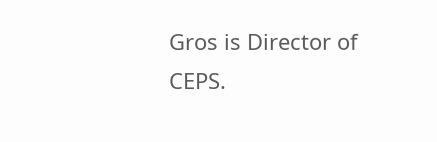Gros is Director of CEPS.